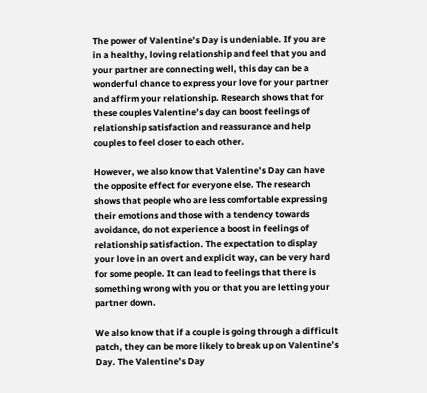The power of Valentine’s Day is undeniable. If you are in a healthy, loving relationship and feel that you and your partner are connecting well, this day can be a wonderful chance to express your love for your partner and affirm your relationship. Research shows that for these couples Valentine’s day can boost feelings of relationship satisfaction and reassurance and help couples to feel closer to each other.

However, we also know that Valentine’s Day can have the opposite effect for everyone else. The research shows that people who are less comfortable expressing their emotions and those with a tendency towards avoidance, do not experience a boost in feelings of relationship satisfaction. The expectation to display your love in an overt and explicit way, can be very hard for some people. It can lead to feelings that there is something wrong with you or that you are letting your partner down.

We also know that if a couple is going through a difficult patch, they can be more likely to break up on Valentine’s Day. The Valentine’s Day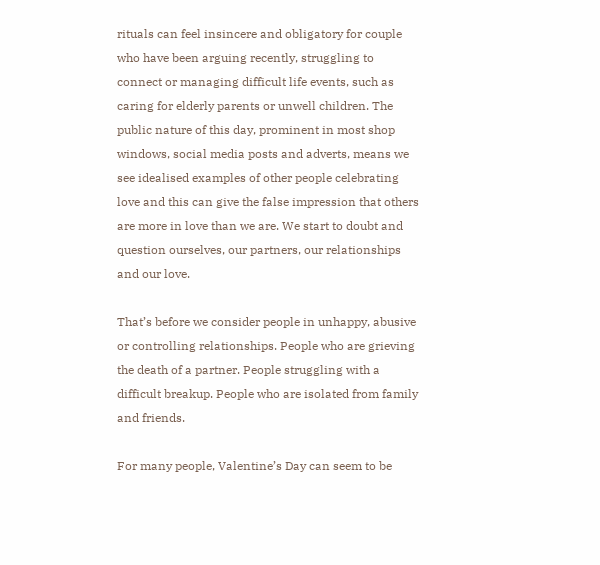rituals can feel insincere and obligatory for couple who have been arguing recently, struggling to connect or managing difficult life events, such as caring for elderly parents or unwell children. The public nature of this day, prominent in most shop windows, social media posts and adverts, means we see idealised examples of other people celebrating love and this can give the false impression that others are more in love than we are. We start to doubt and question ourselves, our partners, our relationships and our love.

That’s before we consider people in unhappy, abusive or controlling relationships. People who are grieving the death of a partner. People struggling with a difficult breakup. People who are isolated from family and friends.

For many people, Valentine’s Day can seem to be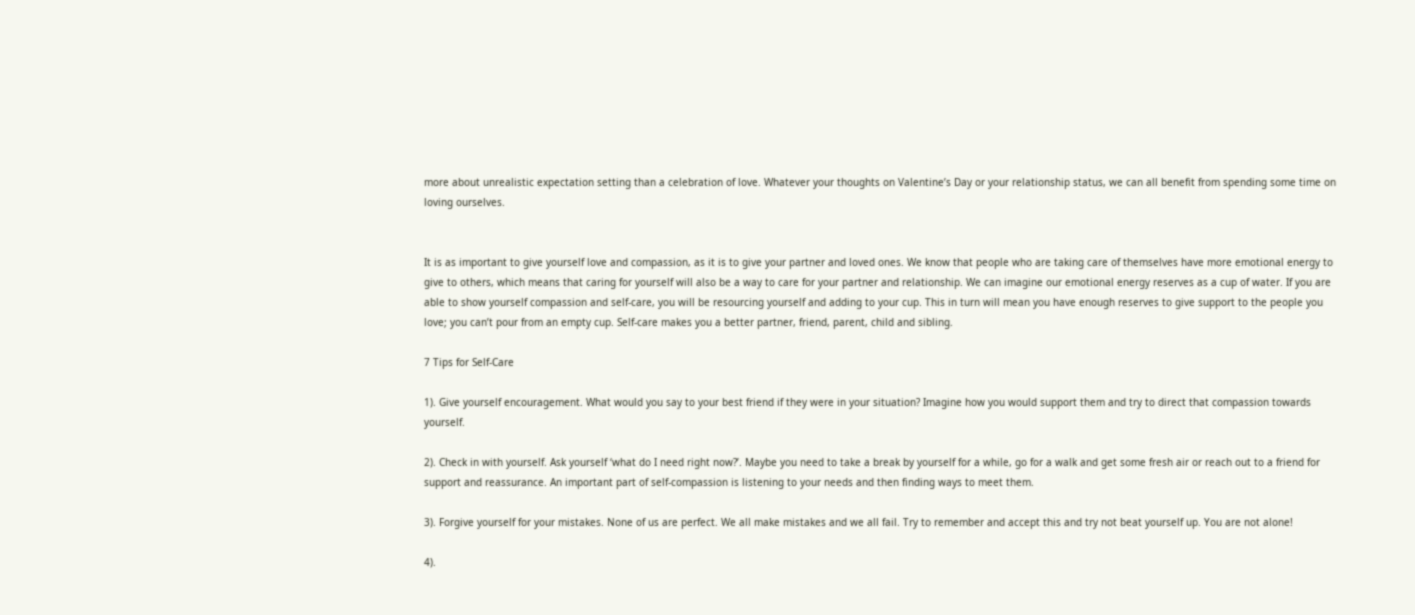more about unrealistic expectation setting than a celebration of love. Whatever your thoughts on Valentine’s Day or your relationship status, we can all benefit from spending some time on loving ourselves.


It is as important to give yourself love and compassion, as it is to give your partner and loved ones. We know that people who are taking care of themselves have more emotional energy to give to others, which means that caring for yourself will also be a way to care for your partner and relationship. We can imagine our emotional energy reserves as a cup of water. If you are able to show yourself compassion and self-care, you will be resourcing yourself and adding to your cup. This in turn will mean you have enough reserves to give support to the people you love; you can’t pour from an empty cup. Self-care makes you a better partner, friend, parent, child and sibling.

7 Tips for Self-Care

1). Give yourself encouragement. What would you say to your best friend if they were in your situation? Imagine how you would support them and try to direct that compassion towards yourself.

2). Check in with yourself. Ask yourself ‘what do I need right now?’. Maybe you need to take a break by yourself for a while, go for a walk and get some fresh air or reach out to a friend for support and reassurance. An important part of self-compassion is listening to your needs and then finding ways to meet them.

3). Forgive yourself for your mistakes. None of us are perfect. We all make mistakes and we all fail. Try to remember and accept this and try not beat yourself up. You are not alone!

4).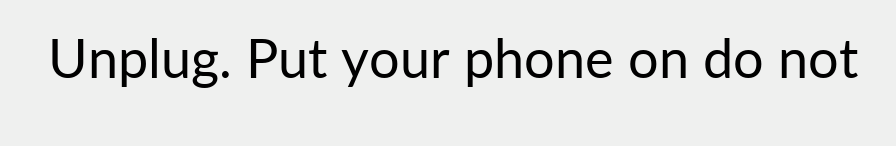Unplug. Put your phone on do not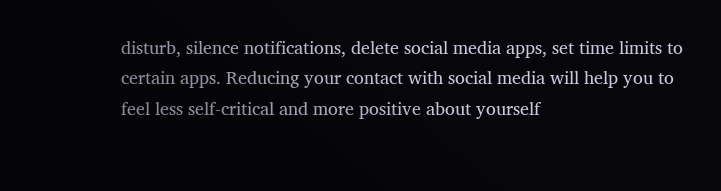disturb, silence notifications, delete social media apps, set time limits to certain apps. Reducing your contact with social media will help you to feel less self-critical and more positive about yourself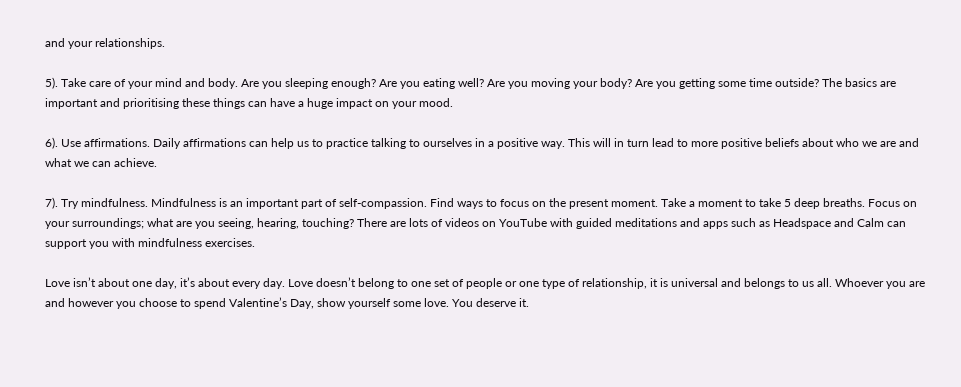and your relationships.

5). Take care of your mind and body. Are you sleeping enough? Are you eating well? Are you moving your body? Are you getting some time outside? The basics are important and prioritising these things can have a huge impact on your mood.

6). Use affirmations. Daily affirmations can help us to practice talking to ourselves in a positive way. This will in turn lead to more positive beliefs about who we are and what we can achieve.

7). Try mindfulness. Mindfulness is an important part of self-compassion. Find ways to focus on the present moment. Take a moment to take 5 deep breaths. Focus on your surroundings; what are you seeing, hearing, touching? There are lots of videos on YouTube with guided meditations and apps such as Headspace and Calm can support you with mindfulness exercises.

Love isn’t about one day, it’s about every day. Love doesn’t belong to one set of people or one type of relationship, it is universal and belongs to us all. Whoever you are and however you choose to spend Valentine’s Day, show yourself some love. You deserve it.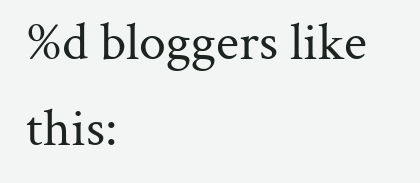%d bloggers like this: